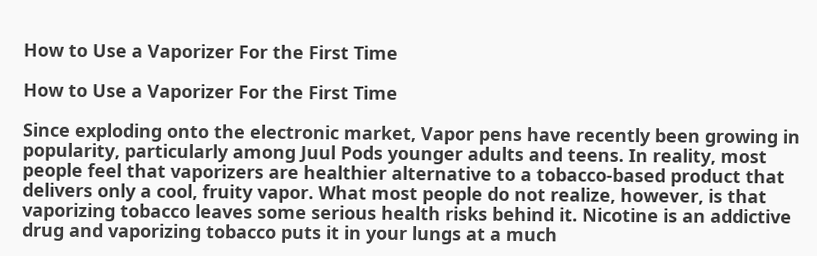How to Use a Vaporizer For the First Time

How to Use a Vaporizer For the First Time

Since exploding onto the electronic market, Vapor pens have recently been growing in popularity, particularly among Juul Pods younger adults and teens. In reality, most people feel that vaporizers are healthier alternative to a tobacco-based product that delivers only a cool, fruity vapor. What most people do not realize, however, is that vaporizing tobacco leaves some serious health risks behind it. Nicotine is an addictive drug and vaporizing tobacco puts it in your lungs at a much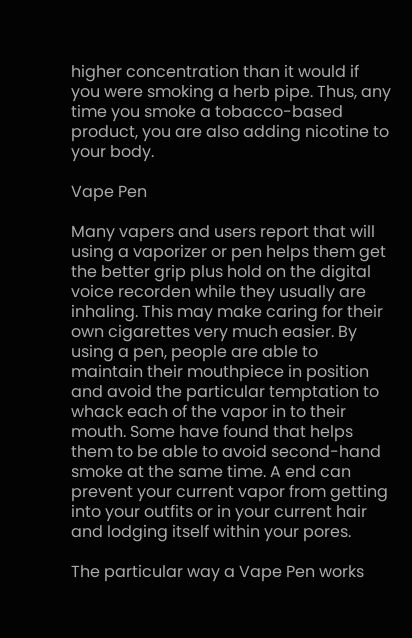higher concentration than it would if you were smoking a herb pipe. Thus, any time you smoke a tobacco-based product, you are also adding nicotine to your body.

Vape Pen

Many vapers and users report that will using a vaporizer or pen helps them get the better grip plus hold on the digital voice recorden while they usually are inhaling. This may make caring for their own cigarettes very much easier. By using a pen, people are able to maintain their mouthpiece in position and avoid the particular temptation to whack each of the vapor in to their mouth. Some have found that helps them to be able to avoid second-hand smoke at the same time. A end can prevent your current vapor from getting into your outfits or in your current hair and lodging itself within your pores.

The particular way a Vape Pen works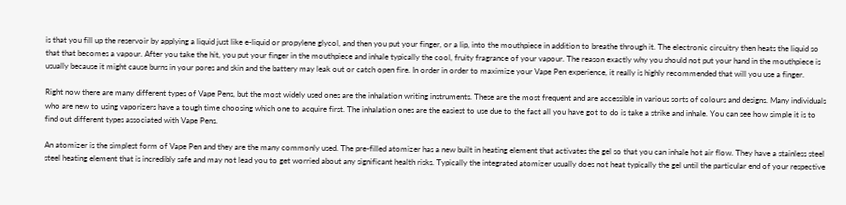is that you fill up the reservoir by applying a liquid just like e-liquid or propylene glycol, and then you put your finger, or a lip, into the mouthpiece in addition to breathe through it. The electronic circuitry then heats the liquid so that that becomes a vapour. After you take the hit, you put your finger in the mouthpiece and inhale typically the cool, fruity fragrance of your vapour. The reason exactly why you should not put your hand in the mouthpiece is usually because it might cause burns in your pores and skin and the battery may leak out or catch open fire. In order in order to maximize your Vape Pen experience, it really is highly recommended that will you use a finger.

Right now there are many different types of Vape Pens, but the most widely used ones are the inhalation writing instruments. These are the most frequent and are accessible in various sorts of colours and designs. Many individuals who are new to using vaporizers have a tough time choosing which one to acquire first. The inhalation ones are the easiest to use due to the fact all you have got to do is take a strike and inhale. You can see how simple it is to find out different types associated with Vape Pens.

An atomizer is the simplest form of Vape Pen and they are the many commonly used. The pre-filled atomizer has a new built in heating element that activates the gel so that you can inhale hot air flow. They have a stainless steel steel heating element that is incredibly safe and may not lead you to get worried about any significant health risks. Typically the integrated atomizer usually does not heat typically the gel until the particular end of your respective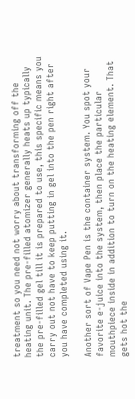treatment so you need not worry about transforming off the heating unit. The pre-filled atomizer generally heats up typically the pre-filled gel till it is prepared to use, this specific means you carry out not have to keep putting in gel into the pen right after you have completed using it.

Another sort of Vape Pen is the container system. You spot your favorite e-juice into the system, then place the particular mouthpiece inside in addition to turn on the heating element. That gets hot the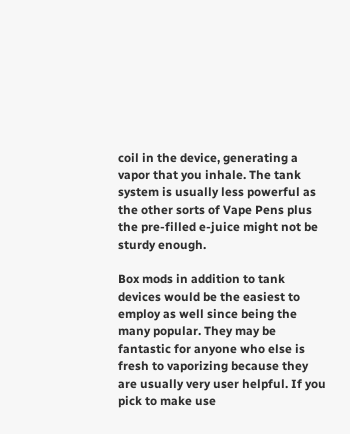coil in the device, generating a vapor that you inhale. The tank system is usually less powerful as the other sorts of Vape Pens plus the pre-filled e-juice might not be sturdy enough.

Box mods in addition to tank devices would be the easiest to employ as well since being the many popular. They may be fantastic for anyone who else is fresh to vaporizing because they are usually very user helpful. If you pick to make use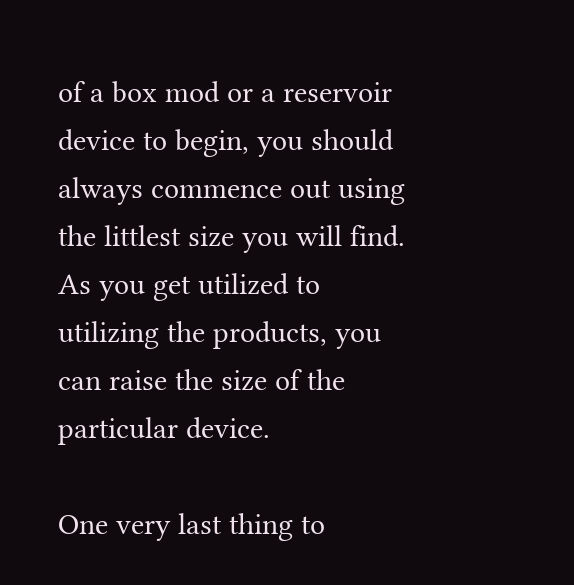of a box mod or a reservoir device to begin, you should always commence out using the littlest size you will find. As you get utilized to utilizing the products, you can raise the size of the particular device.

One very last thing to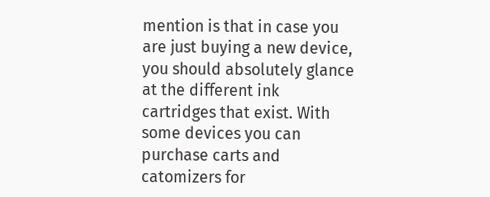mention is that in case you are just buying a new device, you should absolutely glance at the different ink cartridges that exist. With some devices you can purchase carts and catomizers for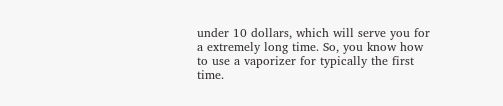under 10 dollars, which will serve you for a extremely long time. So, you know how to use a vaporizer for typically the first time.